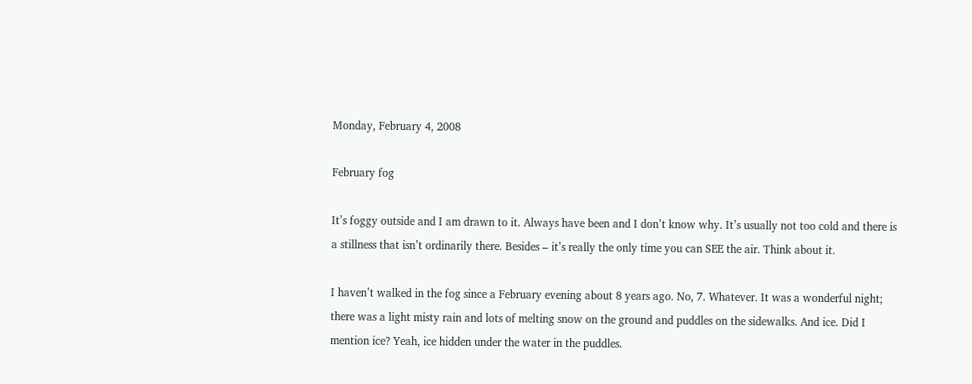Monday, February 4, 2008

February fog

It’s foggy outside and I am drawn to it. Always have been and I don’t know why. It’s usually not too cold and there is a stillness that isn’t ordinarily there. Besides – it’s really the only time you can SEE the air. Think about it.

I haven’t walked in the fog since a February evening about 8 years ago. No, 7. Whatever. It was a wonderful night; there was a light misty rain and lots of melting snow on the ground and puddles on the sidewalks. And ice. Did I mention ice? Yeah, ice hidden under the water in the puddles.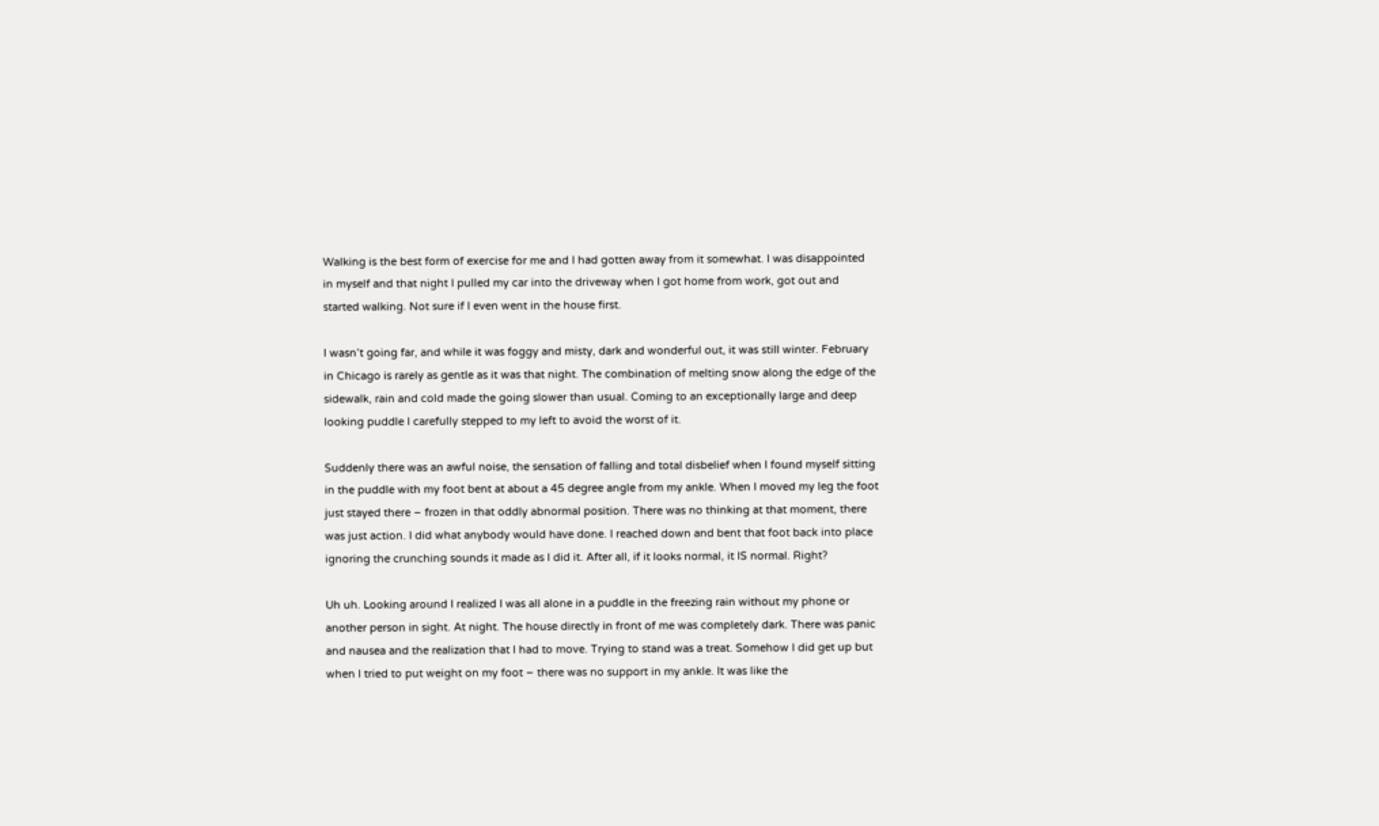Walking is the best form of exercise for me and I had gotten away from it somewhat. I was disappointed in myself and that night I pulled my car into the driveway when I got home from work, got out and started walking. Not sure if I even went in the house first.

I wasn’t going far, and while it was foggy and misty, dark and wonderful out, it was still winter. February in Chicago is rarely as gentle as it was that night. The combination of melting snow along the edge of the sidewalk, rain and cold made the going slower than usual. Coming to an exceptionally large and deep looking puddle I carefully stepped to my left to avoid the worst of it.

Suddenly there was an awful noise, the sensation of falling and total disbelief when I found myself sitting in the puddle with my foot bent at about a 45 degree angle from my ankle. When I moved my leg the foot just stayed there – frozen in that oddly abnormal position. There was no thinking at that moment, there was just action. I did what anybody would have done. I reached down and bent that foot back into place ignoring the crunching sounds it made as I did it. After all, if it looks normal, it IS normal. Right?

Uh uh. Looking around I realized I was all alone in a puddle in the freezing rain without my phone or another person in sight. At night. The house directly in front of me was completely dark. There was panic and nausea and the realization that I had to move. Trying to stand was a treat. Somehow I did get up but when I tried to put weight on my foot – there was no support in my ankle. It was like the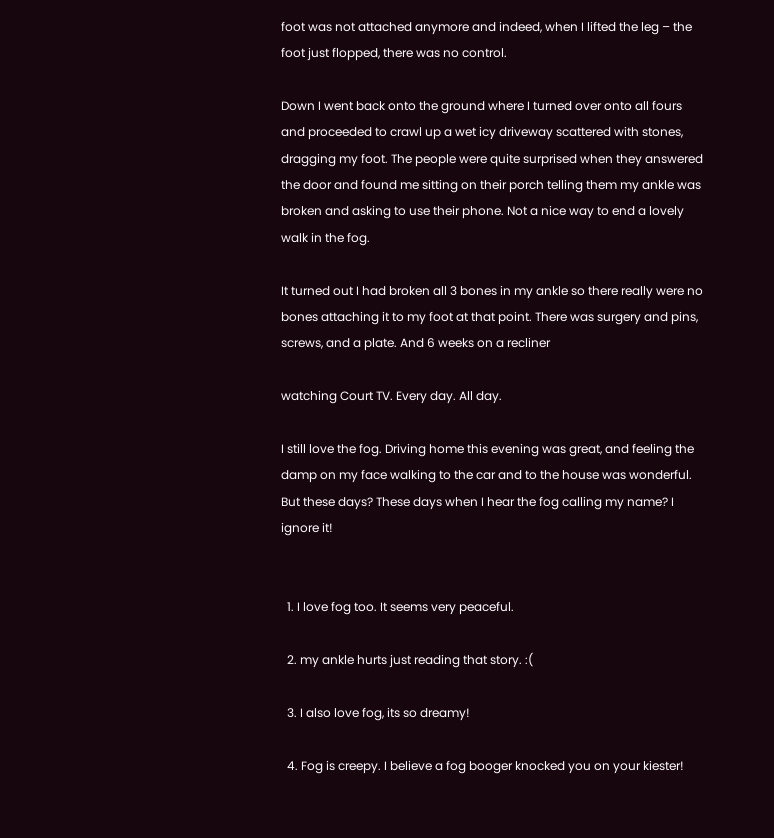foot was not attached anymore and indeed, when I lifted the leg – the foot just flopped, there was no control.

Down I went back onto the ground where I turned over onto all fours and proceeded to crawl up a wet icy driveway scattered with stones, dragging my foot. The people were quite surprised when they answered the door and found me sitting on their porch telling them my ankle was broken and asking to use their phone. Not a nice way to end a lovely walk in the fog.

It turned out I had broken all 3 bones in my ankle so there really were no bones attaching it to my foot at that point. There was surgery and pins, screws, and a plate. And 6 weeks on a recliner

watching Court TV. Every day. All day.

I still love the fog. Driving home this evening was great, and feeling the damp on my face walking to the car and to the house was wonderful. But these days? These days when I hear the fog calling my name? I ignore it!


  1. I love fog too. It seems very peaceful.

  2. my ankle hurts just reading that story. :(

  3. I also love fog, its so dreamy!

  4. Fog is creepy. I believe a fog booger knocked you on your kiester!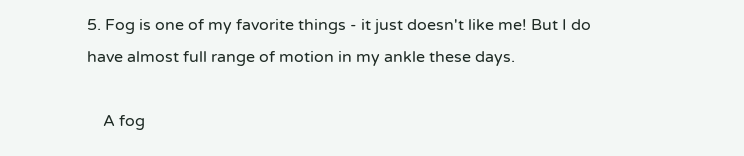5. Fog is one of my favorite things - it just doesn't like me! But I do have almost full range of motion in my ankle these days.

    A fog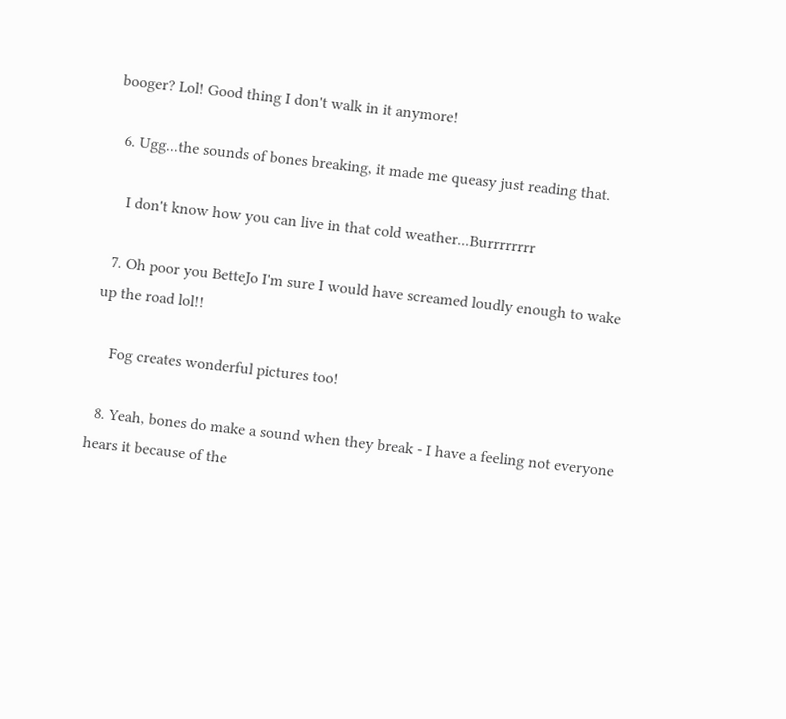booger? Lol! Good thing I don't walk in it anymore!

  6. Ugg...the sounds of bones breaking, it made me queasy just reading that.

    I don't know how you can live in that cold weather...Burrrrrrrr

  7. Oh poor you BetteJo I'm sure I would have screamed loudly enough to wake up the road lol!!

    Fog creates wonderful pictures too!

  8. Yeah, bones do make a sound when they break - I have a feeling not everyone hears it because of the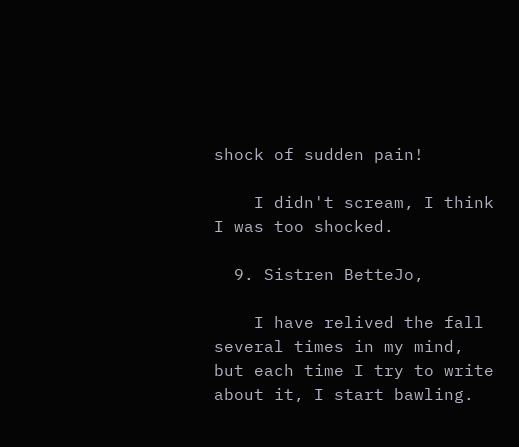shock of sudden pain!

    I didn't scream, I think I was too shocked.

  9. Sistren BetteJo,

    I have relived the fall several times in my mind, but each time I try to write about it, I start bawling.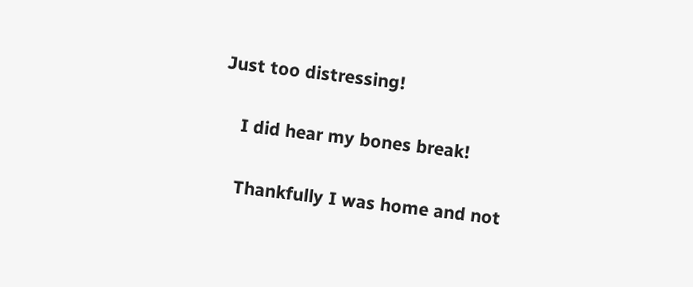Just too distressing!

    I did hear my bones break!

    Thankfully I was home and not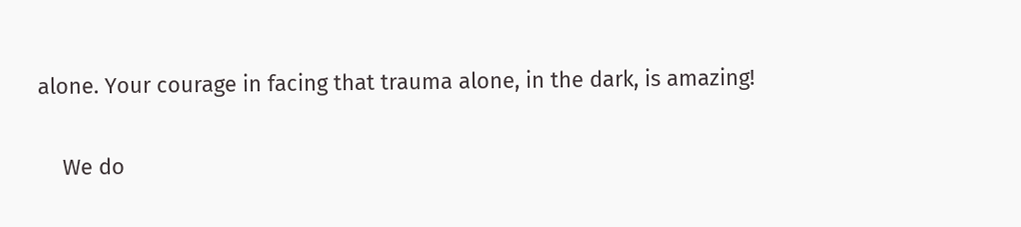alone. Your courage in facing that trauma alone, in the dark, is amazing!

    We do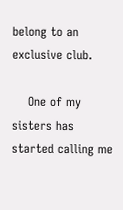belong to an exclusive club.

    One of my sisters has started calling me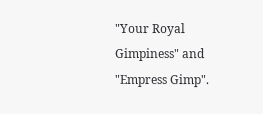"Your Royal Gimpiness" and "Empress Gimp".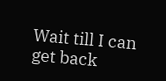Wait till I can get back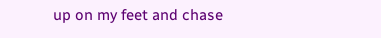up on my feet and chase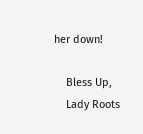her down!

    Bless Up,
    Lady Roots